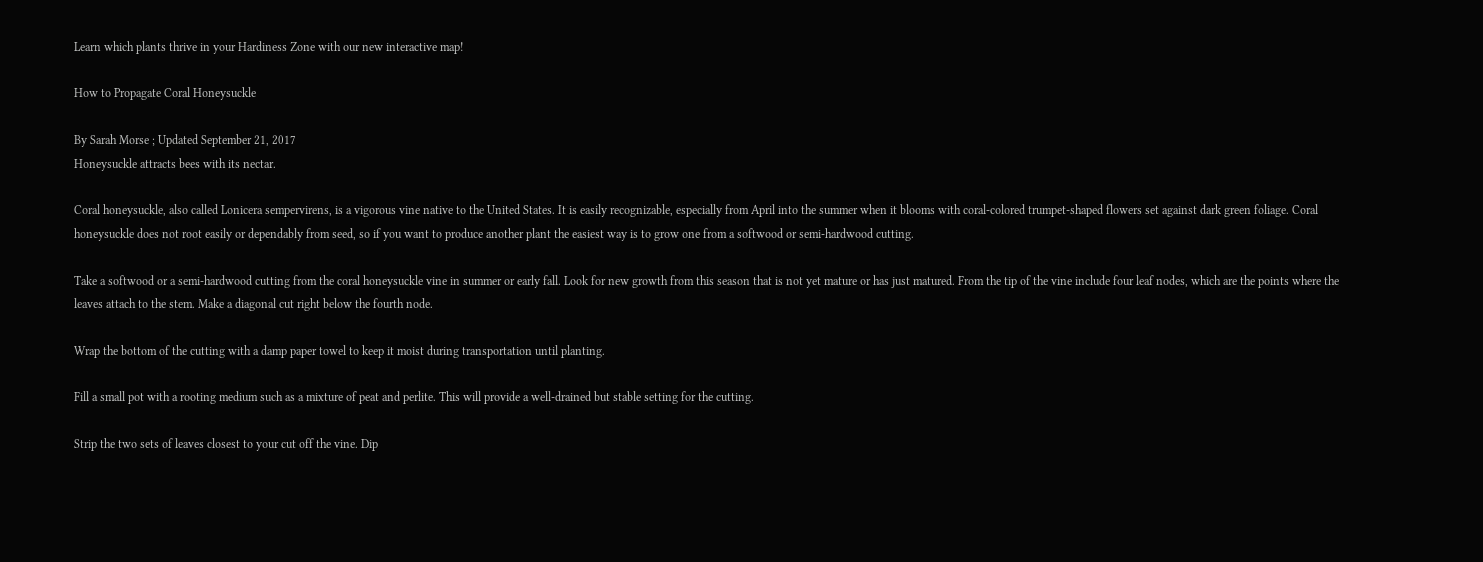Learn which plants thrive in your Hardiness Zone with our new interactive map!

How to Propagate Coral Honeysuckle

By Sarah Morse ; Updated September 21, 2017
Honeysuckle attracts bees with its nectar.

Coral honeysuckle, also called Lonicera sempervirens, is a vigorous vine native to the United States. It is easily recognizable, especially from April into the summer when it blooms with coral-colored trumpet-shaped flowers set against dark green foliage. Coral honeysuckle does not root easily or dependably from seed, so if you want to produce another plant the easiest way is to grow one from a softwood or semi-hardwood cutting.

Take a softwood or a semi-hardwood cutting from the coral honeysuckle vine in summer or early fall. Look for new growth from this season that is not yet mature or has just matured. From the tip of the vine include four leaf nodes, which are the points where the leaves attach to the stem. Make a diagonal cut right below the fourth node.

Wrap the bottom of the cutting with a damp paper towel to keep it moist during transportation until planting.

Fill a small pot with a rooting medium such as a mixture of peat and perlite. This will provide a well-drained but stable setting for the cutting.

Strip the two sets of leaves closest to your cut off the vine. Dip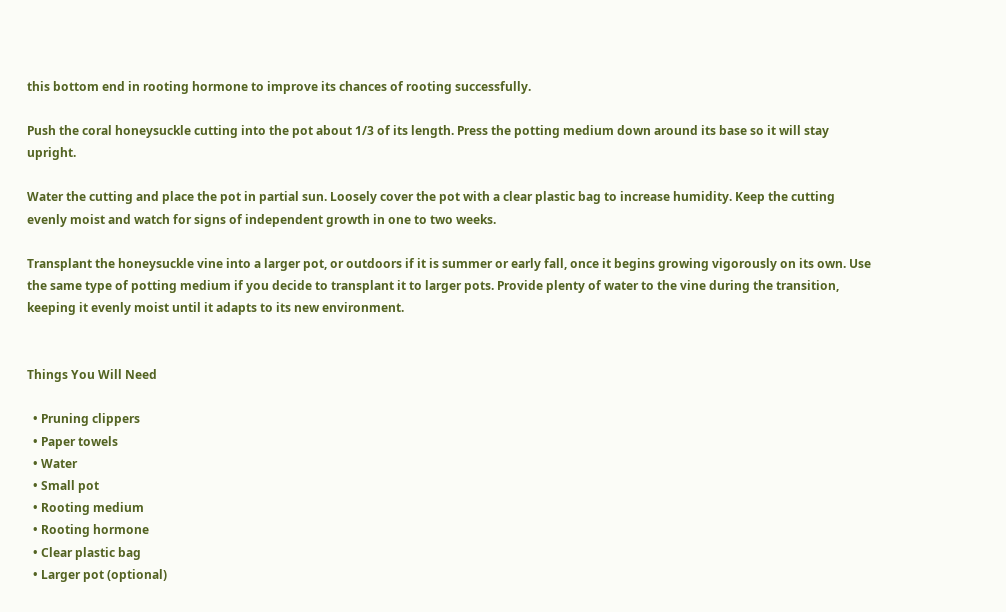this bottom end in rooting hormone to improve its chances of rooting successfully.

Push the coral honeysuckle cutting into the pot about 1/3 of its length. Press the potting medium down around its base so it will stay upright.

Water the cutting and place the pot in partial sun. Loosely cover the pot with a clear plastic bag to increase humidity. Keep the cutting evenly moist and watch for signs of independent growth in one to two weeks.

Transplant the honeysuckle vine into a larger pot, or outdoors if it is summer or early fall, once it begins growing vigorously on its own. Use the same type of potting medium if you decide to transplant it to larger pots. Provide plenty of water to the vine during the transition, keeping it evenly moist until it adapts to its new environment.


Things You Will Need

  • Pruning clippers
  • Paper towels
  • Water
  • Small pot
  • Rooting medium
  • Rooting hormone
  • Clear plastic bag
  • Larger pot (optional)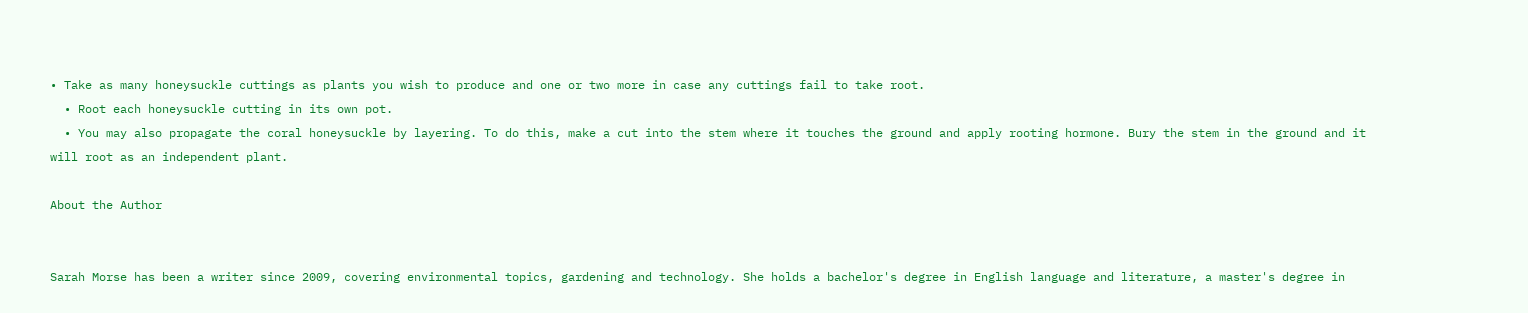• Take as many honeysuckle cuttings as plants you wish to produce and one or two more in case any cuttings fail to take root.
  • Root each honeysuckle cutting in its own pot.
  • You may also propagate the coral honeysuckle by layering. To do this, make a cut into the stem where it touches the ground and apply rooting hormone. Bury the stem in the ground and it will root as an independent plant.

About the Author


Sarah Morse has been a writer since 2009, covering environmental topics, gardening and technology. She holds a bachelor's degree in English language and literature, a master's degree in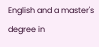English and a master's degree in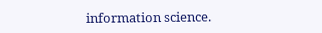information science.